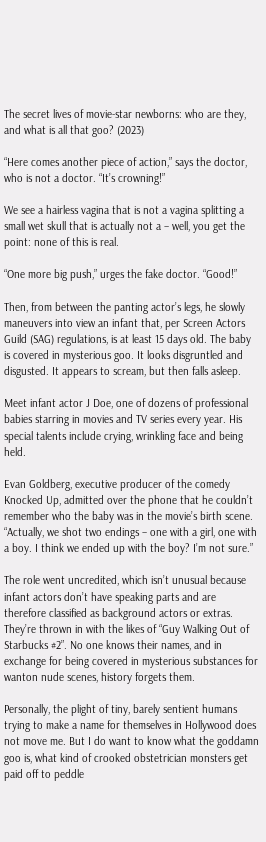The secret lives of movie-star newborns: who are they, and what is all that goo? (2023)

“Here comes another piece of action,” says the doctor, who is not a doctor. “It’s crowning!”

We see a hairless vagina that is not a vagina splitting a small wet skull that is actually not a – well, you get the point: none of this is real.

“One more big push,” urges the fake doctor. “Good!”

Then, from between the panting actor’s legs, he slowly maneuvers into view an infant that, per Screen Actors Guild (SAG) regulations, is at least 15 days old. The baby is covered in mysterious goo. It looks disgruntled and disgusted. It appears to scream, but then falls asleep.

Meet infant actor J Doe, one of dozens of professional babies starring in movies and TV series every year. His special talents include crying, wrinkling face and being held.

Evan Goldberg, executive producer of the comedy Knocked Up, admitted over the phone that he couldn’t remember who the baby was in the movie’s birth scene. “Actually, we shot two endings – one with a girl, one with a boy. I think we ended up with the boy? I’m not sure.”

The role went uncredited, which isn’t unusual because infant actors don’t have speaking parts and are therefore classified as background actors or extras. They’re thrown in with the likes of “Guy Walking Out of Starbucks #2”. No one knows their names, and in exchange for being covered in mysterious substances for wanton nude scenes, history forgets them.

Personally, the plight of tiny, barely sentient humans trying to make a name for themselves in Hollywood does not move me. But I do want to know what the goddamn goo is, what kind of crooked obstetrician monsters get paid off to peddle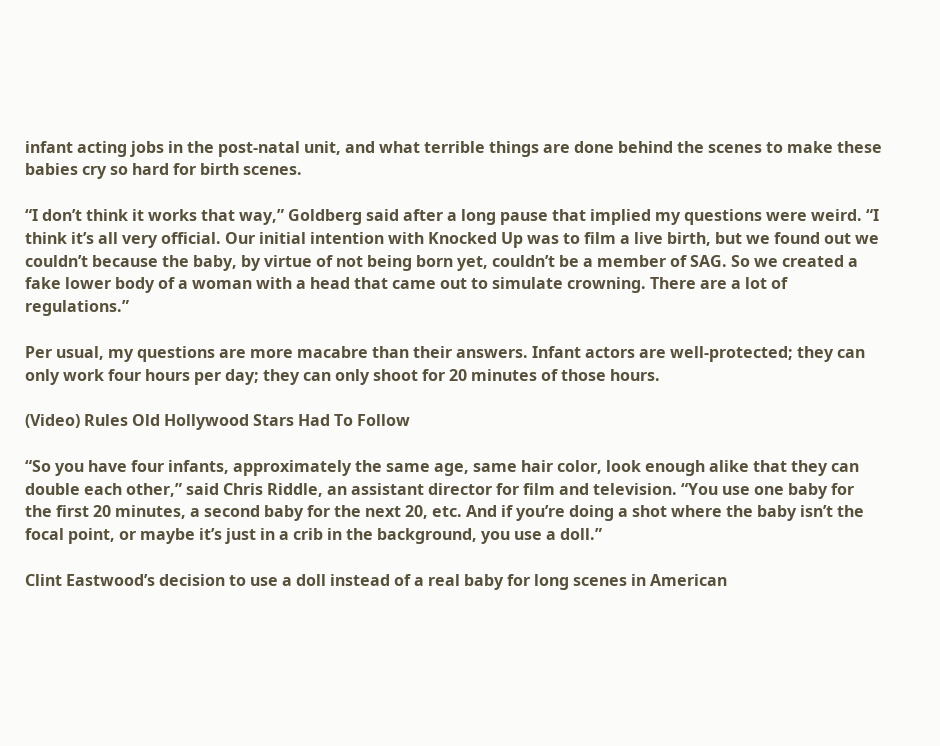infant acting jobs in the post-natal unit, and what terrible things are done behind the scenes to make these babies cry so hard for birth scenes.

“I don’t think it works that way,” Goldberg said after a long pause that implied my questions were weird. “I think it’s all very official. Our initial intention with Knocked Up was to film a live birth, but we found out we couldn’t because the baby, by virtue of not being born yet, couldn’t be a member of SAG. So we created a fake lower body of a woman with a head that came out to simulate crowning. There are a lot of regulations.”

Per usual, my questions are more macabre than their answers. Infant actors are well-protected; they can only work four hours per day; they can only shoot for 20 minutes of those hours.

(Video) Rules Old Hollywood Stars Had To Follow

“So you have four infants, approximately the same age, same hair color, look enough alike that they can double each other,” said Chris Riddle, an assistant director for film and television. “You use one baby for the first 20 minutes, a second baby for the next 20, etc. And if you’re doing a shot where the baby isn’t the focal point, or maybe it’s just in a crib in the background, you use a doll.”

Clint Eastwood’s decision to use a doll instead of a real baby for long scenes in American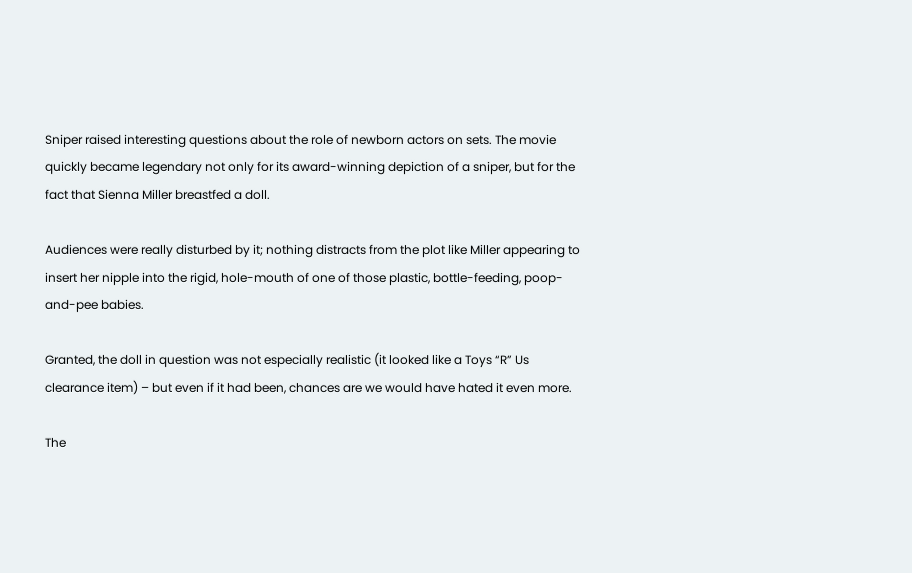Sniper raised interesting questions about the role of newborn actors on sets. The movie quickly became legendary not only for its award-winning depiction of a sniper, but for the fact that Sienna Miller breastfed a doll.

Audiences were really disturbed by it; nothing distracts from the plot like Miller appearing to insert her nipple into the rigid, hole-mouth of one of those plastic, bottle-feeding, poop-and-pee babies.

Granted, the doll in question was not especially realistic (it looked like a Toys “R” Us clearance item) – but even if it had been, chances are we would have hated it even more.

The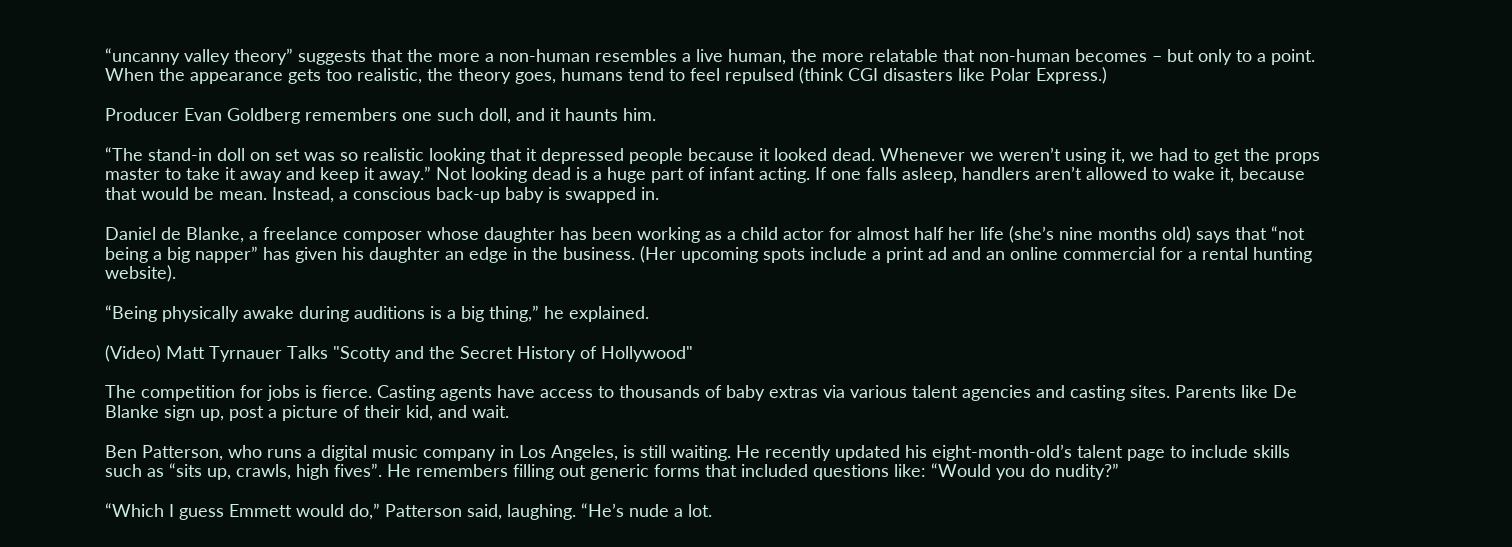“uncanny valley theory” suggests that the more a non-human resembles a live human, the more relatable that non-human becomes – but only to a point. When the appearance gets too realistic, the theory goes, humans tend to feel repulsed (think CGI disasters like Polar Express.)

Producer Evan Goldberg remembers one such doll, and it haunts him.

“The stand-in doll on set was so realistic looking that it depressed people because it looked dead. Whenever we weren’t using it, we had to get the props master to take it away and keep it away.” Not looking dead is a huge part of infant acting. If one falls asleep, handlers aren’t allowed to wake it, because that would be mean. Instead, a conscious back-up baby is swapped in.

Daniel de Blanke, a freelance composer whose daughter has been working as a child actor for almost half her life (she’s nine months old) says that “not being a big napper” has given his daughter an edge in the business. (Her upcoming spots include a print ad and an online commercial for a rental hunting website).

“Being physically awake during auditions is a big thing,” he explained.

(Video) Matt Tyrnauer Talks "Scotty and the Secret History of Hollywood"

The competition for jobs is fierce. Casting agents have access to thousands of baby extras via various talent agencies and casting sites. Parents like De Blanke sign up, post a picture of their kid, and wait.

Ben Patterson, who runs a digital music company in Los Angeles, is still waiting. He recently updated his eight-month-old’s talent page to include skills such as “sits up, crawls, high fives”. He remembers filling out generic forms that included questions like: “Would you do nudity?”

“Which I guess Emmett would do,” Patterson said, laughing. “He’s nude a lot.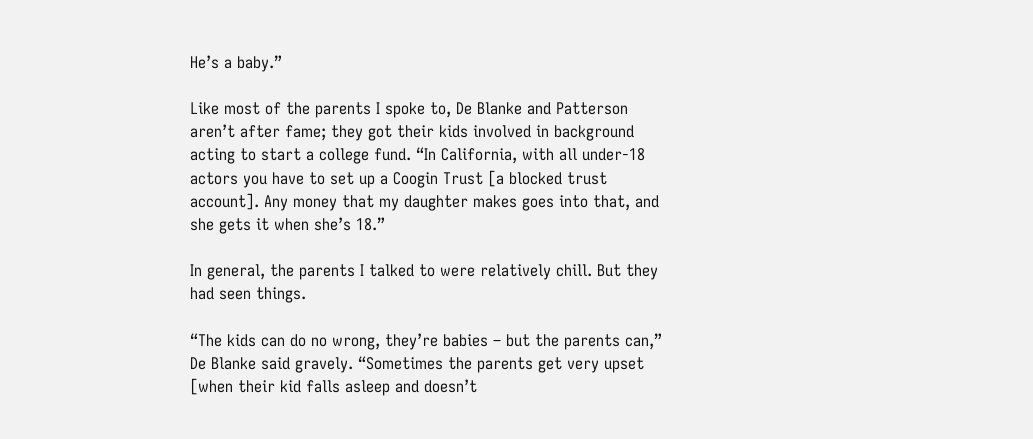He’s a baby.”

Like most of the parents I spoke to, De Blanke and Patterson aren’t after fame; they got their kids involved in background acting to start a college fund. “In California, with all under-18 actors you have to set up a Coogin Trust [a blocked trust account]. Any money that my daughter makes goes into that, and she gets it when she’s 18.”

In general, the parents I talked to were relatively chill. But they had seen things.

“The kids can do no wrong, they’re babies – but the parents can,” De Blanke said gravely. “Sometimes the parents get very upset [when their kid falls asleep and doesn’t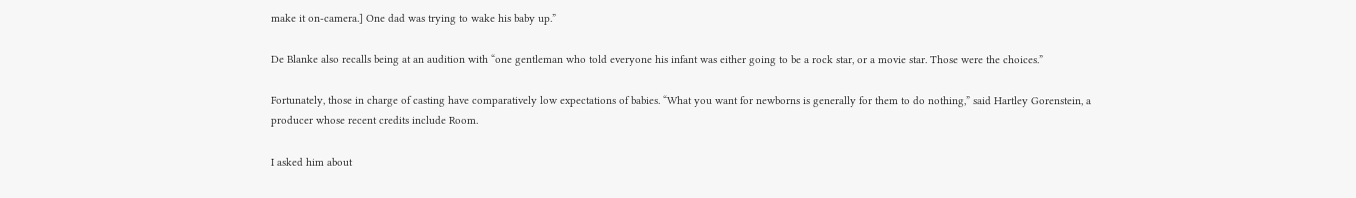make it on-camera.] One dad was trying to wake his baby up.”

De Blanke also recalls being at an audition with “one gentleman who told everyone his infant was either going to be a rock star, or a movie star. Those were the choices.”

Fortunately, those in charge of casting have comparatively low expectations of babies. “What you want for newborns is generally for them to do nothing,” said Hartley Gorenstein, a producer whose recent credits include Room.

I asked him about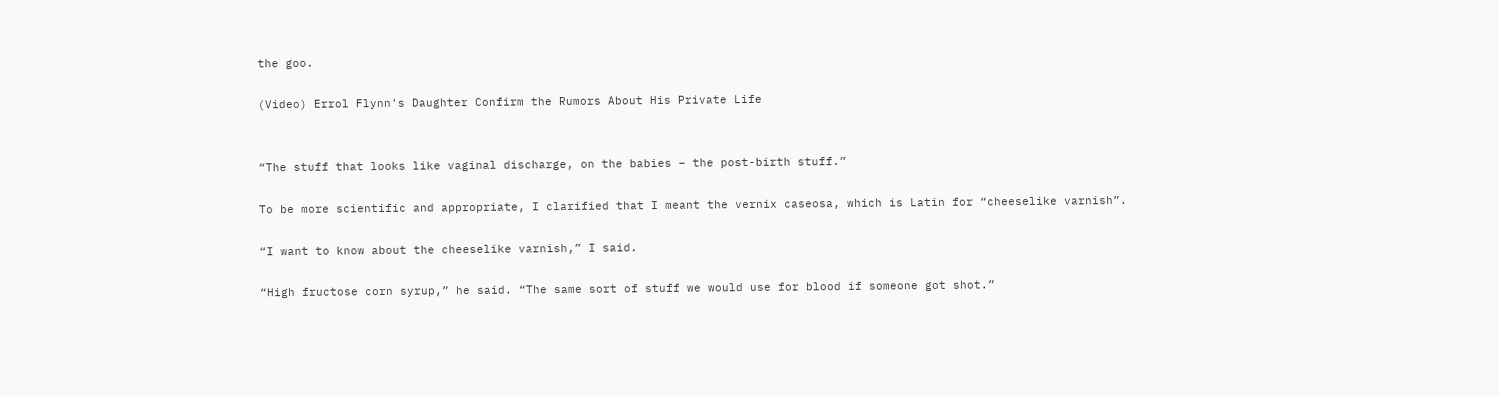the goo.

(Video) Errol Flynn's Daughter Confirm the Rumors About His Private Life


“The stuff that looks like vaginal discharge, on the babies – the post-birth stuff.”

To be more scientific and appropriate, I clarified that I meant the vernix caseosa, which is Latin for “cheeselike varnish”.

“I want to know about the cheeselike varnish,” I said.

“High fructose corn syrup,” he said. “The same sort of stuff we would use for blood if someone got shot.”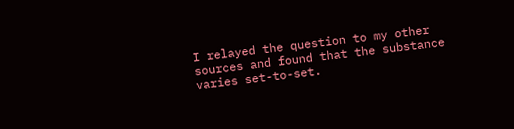I relayed the question to my other sources and found that the substance varies set-to-set.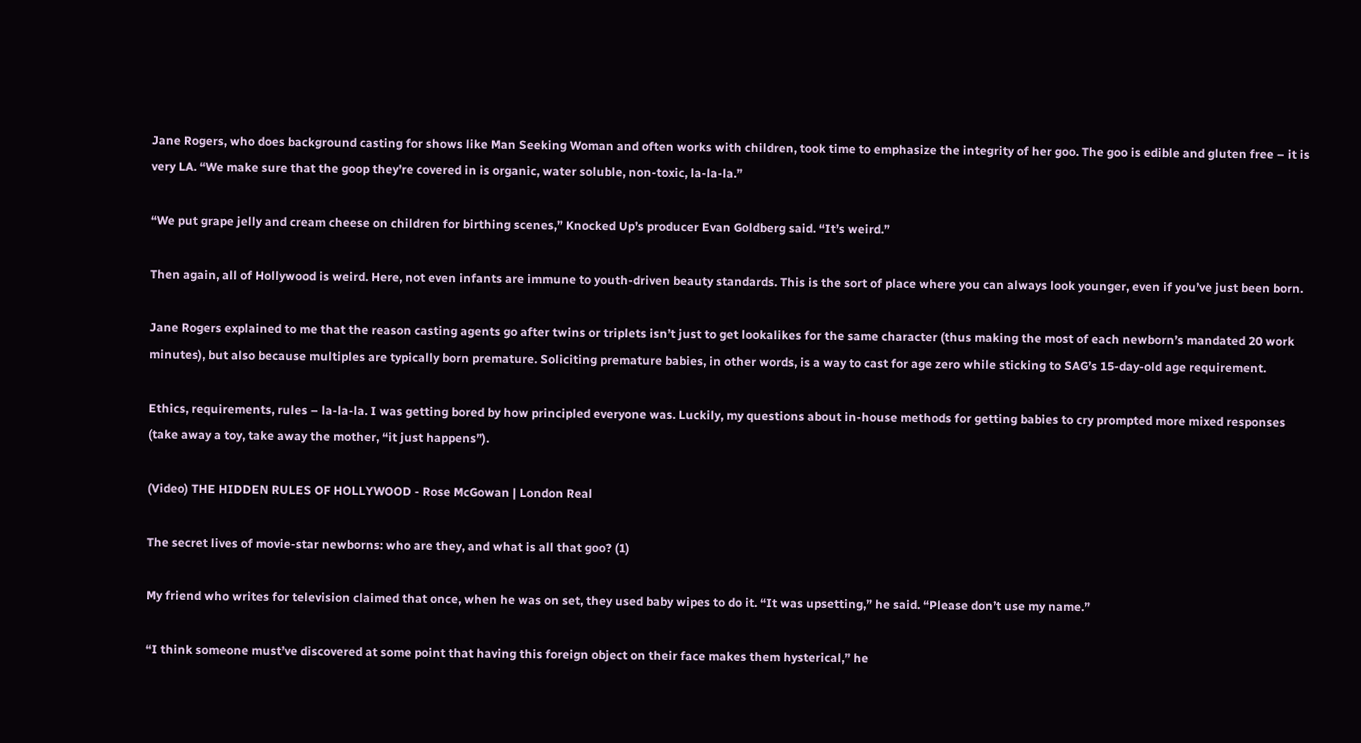Jane Rogers, who does background casting for shows like Man Seeking Woman and often works with children, took time to emphasize the integrity of her goo. The goo is edible and gluten free – it is very LA. “We make sure that the goop they’re covered in is organic, water soluble, non-toxic, la-la-la.”

“We put grape jelly and cream cheese on children for birthing scenes,” Knocked Up’s producer Evan Goldberg said. “It’s weird.”

Then again, all of Hollywood is weird. Here, not even infants are immune to youth-driven beauty standards. This is the sort of place where you can always look younger, even if you’ve just been born.

Jane Rogers explained to me that the reason casting agents go after twins or triplets isn’t just to get lookalikes for the same character (thus making the most of each newborn’s mandated 20 work minutes), but also because multiples are typically born premature. Soliciting premature babies, in other words, is a way to cast for age zero while sticking to SAG’s 15-day-old age requirement.

Ethics, requirements, rules – la-la-la. I was getting bored by how principled everyone was. Luckily, my questions about in-house methods for getting babies to cry prompted more mixed responses (take away a toy, take away the mother, “it just happens”).

(Video) THE HIDDEN RULES OF HOLLYWOOD - Rose McGowan | London Real

The secret lives of movie-star newborns: who are they, and what is all that goo? (1)

My friend who writes for television claimed that once, when he was on set, they used baby wipes to do it. “It was upsetting,” he said. “Please don’t use my name.”

“I think someone must’ve discovered at some point that having this foreign object on their face makes them hysterical,” he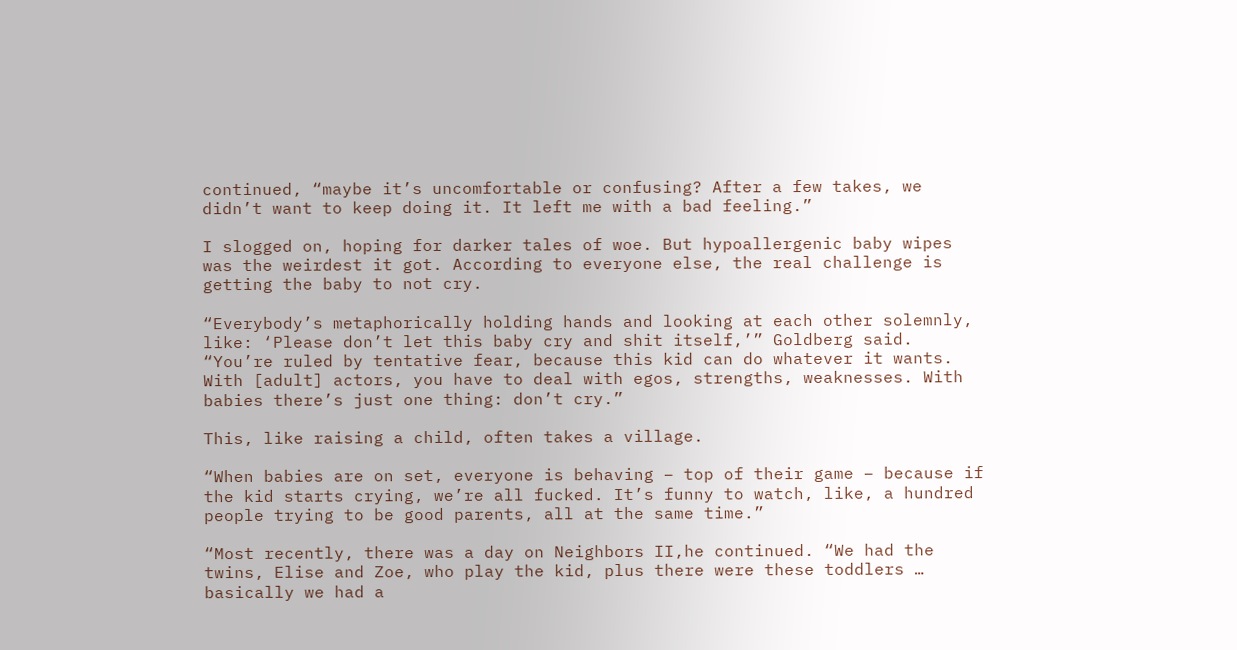continued, “maybe it’s uncomfortable or confusing? After a few takes, we didn’t want to keep doing it. It left me with a bad feeling.”

I slogged on, hoping for darker tales of woe. But hypoallergenic baby wipes was the weirdest it got. According to everyone else, the real challenge is getting the baby to not cry.

“Everybody’s metaphorically holding hands and looking at each other solemnly, like: ‘Please don’t let this baby cry and shit itself,’” Goldberg said. “You’re ruled by tentative fear, because this kid can do whatever it wants. With [adult] actors, you have to deal with egos, strengths, weaknesses. With babies there’s just one thing: don’t cry.”

This, like raising a child, often takes a village.

“When babies are on set, everyone is behaving – top of their game – because if the kid starts crying, we’re all fucked. It’s funny to watch, like, a hundred people trying to be good parents, all at the same time.”

“Most recently, there was a day on Neighbors II,he continued. “We had the twins, Elise and Zoe, who play the kid, plus there were these toddlers … basically we had a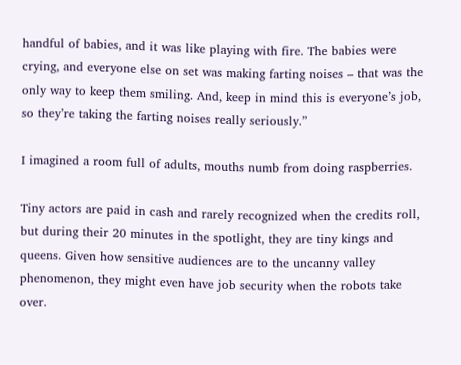handful of babies, and it was like playing with fire. The babies were crying, and everyone else on set was making farting noises – that was the only way to keep them smiling. And, keep in mind this is everyone’s job, so they’re taking the farting noises really seriously.”

I imagined a room full of adults, mouths numb from doing raspberries.

Tiny actors are paid in cash and rarely recognized when the credits roll, but during their 20 minutes in the spotlight, they are tiny kings and queens. Given how sensitive audiences are to the uncanny valley phenomenon, they might even have job security when the robots take over.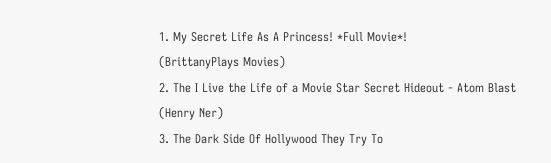1. My Secret Life As A Princess! *Full Movie*!
(BrittanyPlays Movies)
2. The I Live the Life of a Movie Star Secret Hideout - Atom Blast
(Henry Ner)
3. The Dark Side Of Hollywood They Try To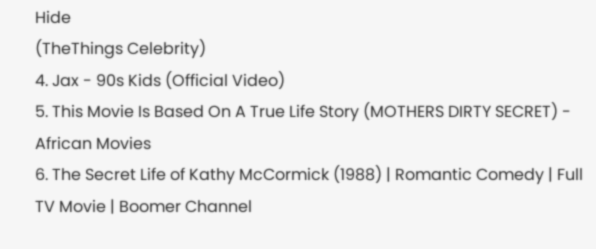Hide
(TheThings Celebrity)
4. Jax - 90s Kids (Official Video)
5. This Movie Is Based On A True Life Story (MOTHERS DIRTY SECRET) - African Movies
6. The Secret Life of Kathy McCormick (1988) | Romantic Comedy | Full TV Movie | Boomer Channel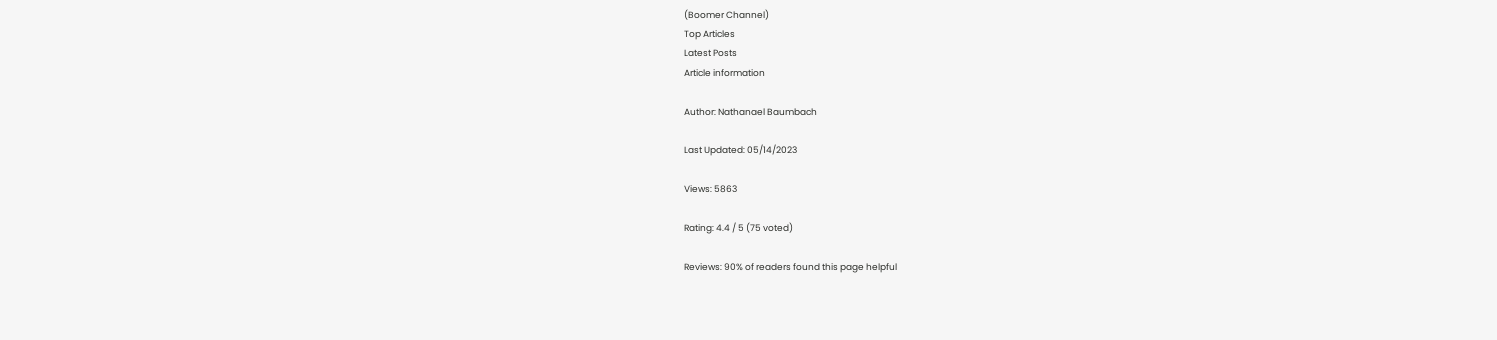(Boomer Channel)
Top Articles
Latest Posts
Article information

Author: Nathanael Baumbach

Last Updated: 05/14/2023

Views: 5863

Rating: 4.4 / 5 (75 voted)

Reviews: 90% of readers found this page helpful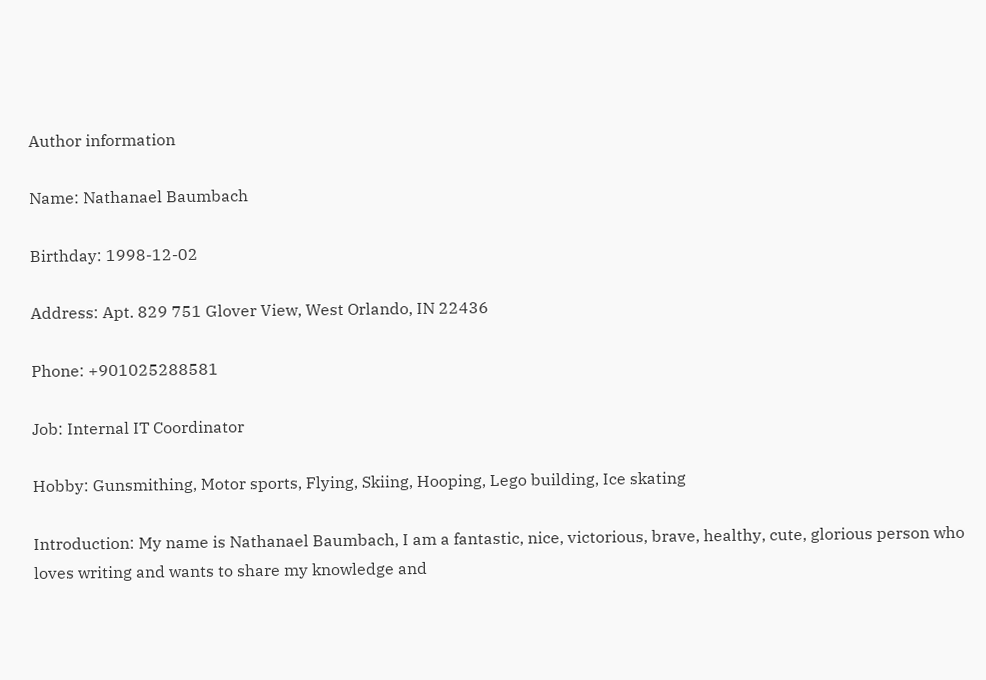Author information

Name: Nathanael Baumbach

Birthday: 1998-12-02

Address: Apt. 829 751 Glover View, West Orlando, IN 22436

Phone: +901025288581

Job: Internal IT Coordinator

Hobby: Gunsmithing, Motor sports, Flying, Skiing, Hooping, Lego building, Ice skating

Introduction: My name is Nathanael Baumbach, I am a fantastic, nice, victorious, brave, healthy, cute, glorious person who loves writing and wants to share my knowledge and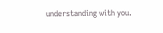understanding with you.